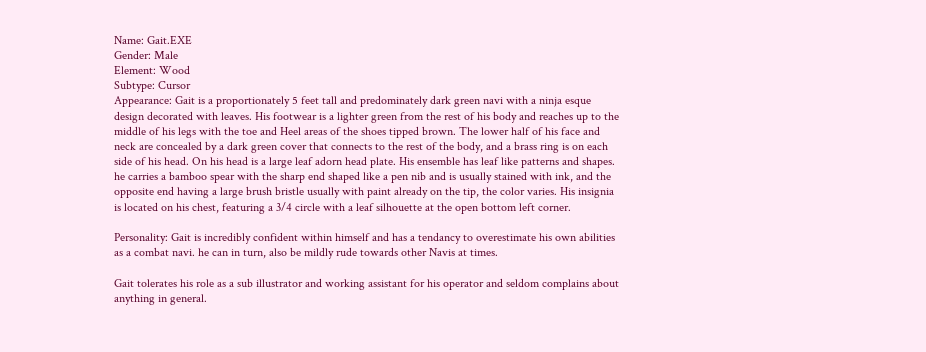Name: Gait.EXE
Gender: Male
Element: Wood
Subtype: Cursor
Appearance: Gait is a proportionately 5 feet tall and predominately dark green navi with a ninja esque design decorated with leaves. His footwear is a lighter green from the rest of his body and reaches up to the middle of his legs with the toe and Heel areas of the shoes tipped brown. The lower half of his face and neck are concealed by a dark green cover that connects to the rest of the body, and a brass ring is on each side of his head. On his head is a large leaf adorn head plate. His ensemble has leaf like patterns and shapes. he carries a bamboo spear with the sharp end shaped like a pen nib and is usually stained with ink, and the opposite end having a large brush bristle usually with paint already on the tip, the color varies. His insignia is located on his chest, featuring a 3/4 circle with a leaf silhouette at the open bottom left corner.

Personality: Gait is incredibly confident within himself and has a tendancy to overestimate his own abilities as a combat navi. he can in turn, also be mildly rude towards other Navis at times.

Gait tolerates his role as a sub illustrator and working assistant for his operator and seldom complains about anything in general.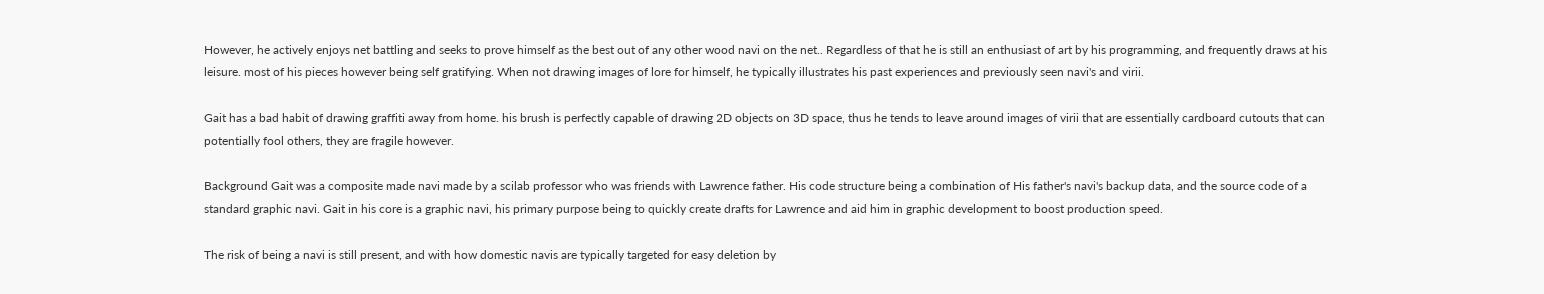However, he actively enjoys net battling and seeks to prove himself as the best out of any other wood navi on the net.. Regardless of that he is still an enthusiast of art by his programming, and frequently draws at his leisure. most of his pieces however being self gratifying. When not drawing images of lore for himself, he typically illustrates his past experiences and previously seen navi's and virii.

Gait has a bad habit of drawing graffiti away from home. his brush is perfectly capable of drawing 2D objects on 3D space, thus he tends to leave around images of virii that are essentially cardboard cutouts that can potentially fool others, they are fragile however.

Background Gait was a composite made navi made by a scilab professor who was friends with Lawrence father. His code structure being a combination of His father's navi's backup data, and the source code of a standard graphic navi. Gait in his core is a graphic navi, his primary purpose being to quickly create drafts for Lawrence and aid him in graphic development to boost production speed.

The risk of being a navi is still present, and with how domestic navis are typically targeted for easy deletion by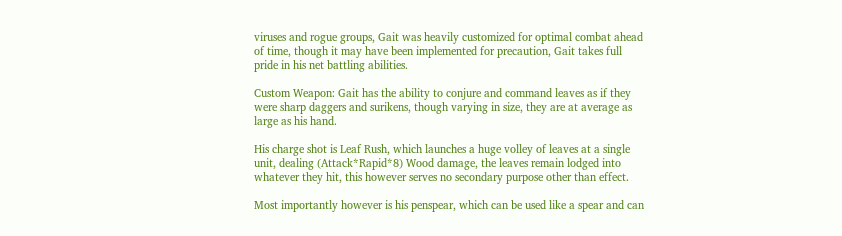viruses and rogue groups, Gait was heavily customized for optimal combat ahead of time, though it may have been implemented for precaution, Gait takes full pride in his net battling abilities.

Custom Weapon: Gait has the ability to conjure and command leaves as if they were sharp daggers and surikens, though varying in size, they are at average as large as his hand.

His charge shot is Leaf Rush, which launches a huge volley of leaves at a single unit, dealing (Attack*Rapid*8) Wood damage, the leaves remain lodged into whatever they hit, this however serves no secondary purpose other than effect.

Most importantly however is his penspear, which can be used like a spear and can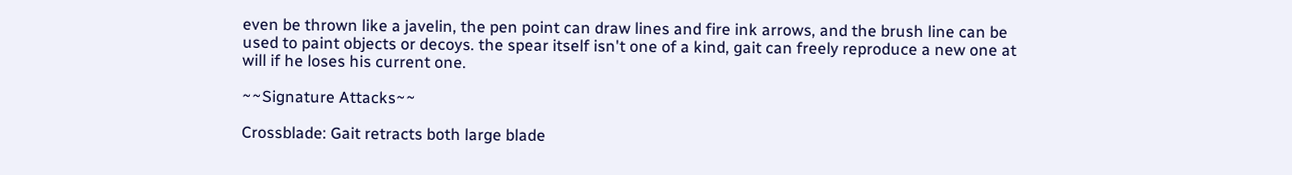even be thrown like a javelin, the pen point can draw lines and fire ink arrows, and the brush line can be used to paint objects or decoys. the spear itself isn't one of a kind, gait can freely reproduce a new one at will if he loses his current one.

~~Signature Attacks~~

Crossblade: Gait retracts both large blade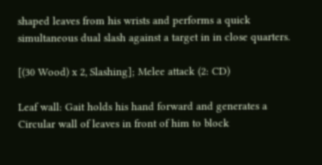shaped leaves from his wrists and performs a quick simultaneous dual slash against a target in in close quarters.

[(30 Wood) x 2, Slashing]; Melee attack (2: CD)

Leaf wall: Gait holds his hand forward and generates a Circular wall of leaves in front of him to block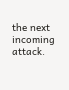the next incoming attack.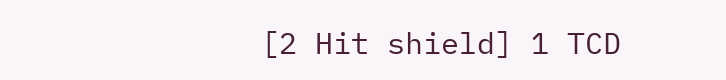[2 Hit shield] 1 TCD